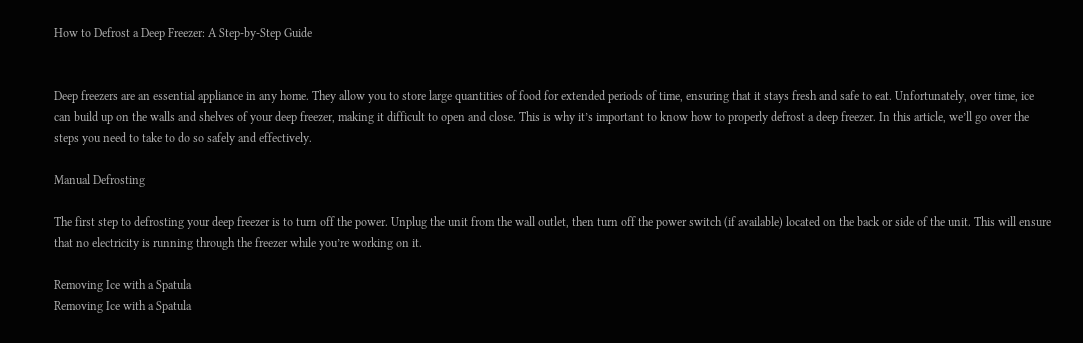How to Defrost a Deep Freezer: A Step-by-Step Guide


Deep freezers are an essential appliance in any home. They allow you to store large quantities of food for extended periods of time, ensuring that it stays fresh and safe to eat. Unfortunately, over time, ice can build up on the walls and shelves of your deep freezer, making it difficult to open and close. This is why it’s important to know how to properly defrost a deep freezer. In this article, we’ll go over the steps you need to take to do so safely and effectively.

Manual Defrosting

The first step to defrosting your deep freezer is to turn off the power. Unplug the unit from the wall outlet, then turn off the power switch (if available) located on the back or side of the unit. This will ensure that no electricity is running through the freezer while you’re working on it.

Removing Ice with a Spatula
Removing Ice with a Spatula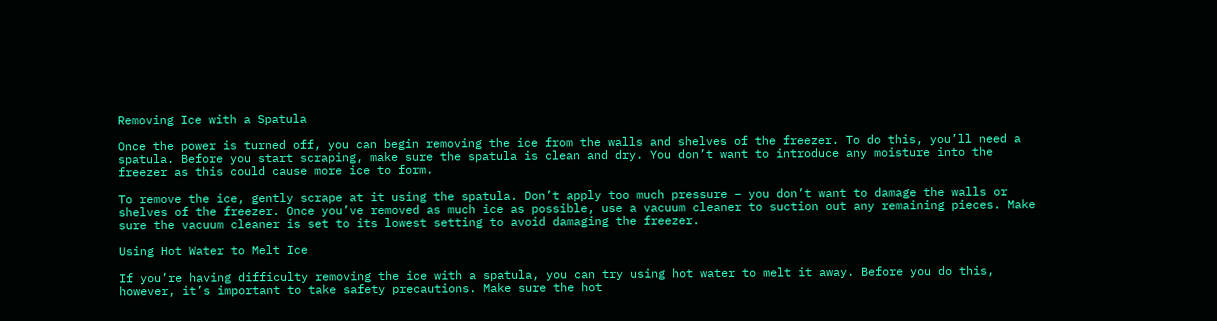Removing Ice with a Spatula

Once the power is turned off, you can begin removing the ice from the walls and shelves of the freezer. To do this, you’ll need a spatula. Before you start scraping, make sure the spatula is clean and dry. You don’t want to introduce any moisture into the freezer as this could cause more ice to form.

To remove the ice, gently scrape at it using the spatula. Don’t apply too much pressure – you don’t want to damage the walls or shelves of the freezer. Once you’ve removed as much ice as possible, use a vacuum cleaner to suction out any remaining pieces. Make sure the vacuum cleaner is set to its lowest setting to avoid damaging the freezer.

Using Hot Water to Melt Ice

If you’re having difficulty removing the ice with a spatula, you can try using hot water to melt it away. Before you do this, however, it’s important to take safety precautions. Make sure the hot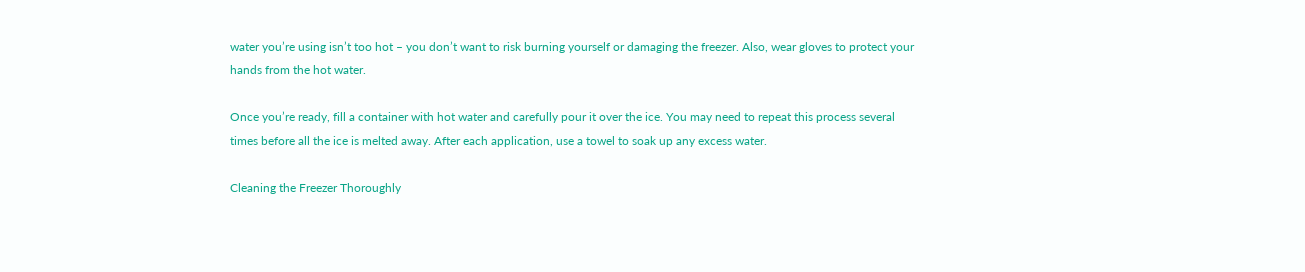water you’re using isn’t too hot – you don’t want to risk burning yourself or damaging the freezer. Also, wear gloves to protect your hands from the hot water.

Once you’re ready, fill a container with hot water and carefully pour it over the ice. You may need to repeat this process several times before all the ice is melted away. After each application, use a towel to soak up any excess water.

Cleaning the Freezer Thoroughly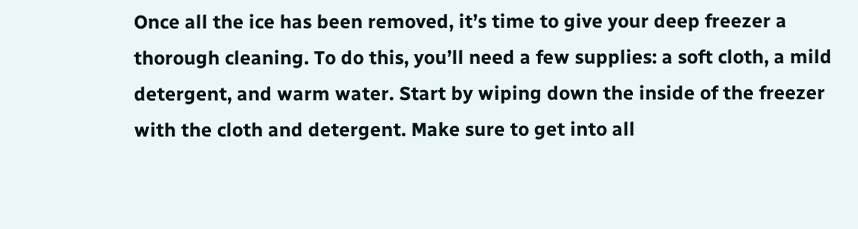Once all the ice has been removed, it’s time to give your deep freezer a thorough cleaning. To do this, you’ll need a few supplies: a soft cloth, a mild detergent, and warm water. Start by wiping down the inside of the freezer with the cloth and detergent. Make sure to get into all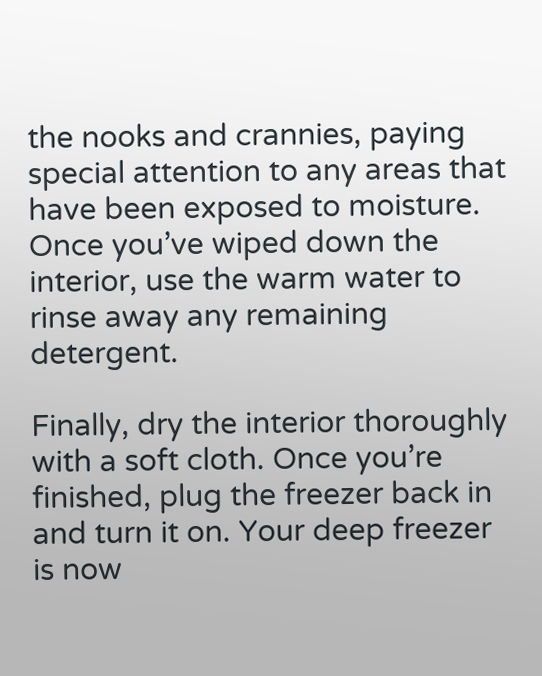the nooks and crannies, paying special attention to any areas that have been exposed to moisture. Once you’ve wiped down the interior, use the warm water to rinse away any remaining detergent.

Finally, dry the interior thoroughly with a soft cloth. Once you’re finished, plug the freezer back in and turn it on. Your deep freezer is now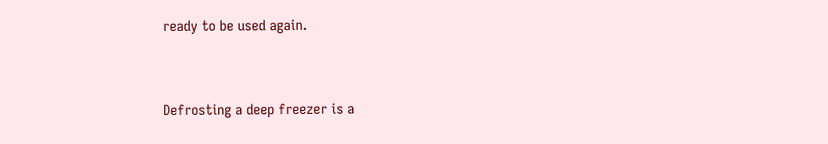ready to be used again.


Defrosting a deep freezer is a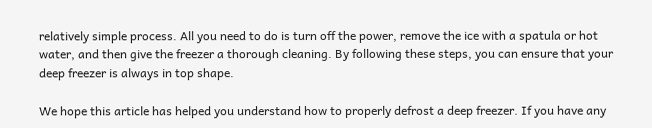relatively simple process. All you need to do is turn off the power, remove the ice with a spatula or hot water, and then give the freezer a thorough cleaning. By following these steps, you can ensure that your deep freezer is always in top shape.

We hope this article has helped you understand how to properly defrost a deep freezer. If you have any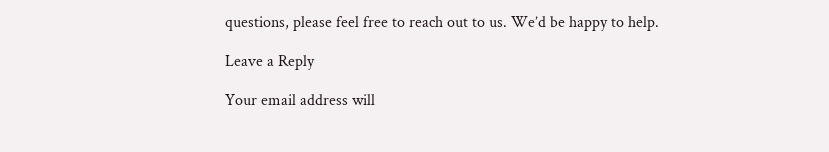questions, please feel free to reach out to us. We’d be happy to help.

Leave a Reply

Your email address will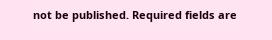not be published. Required fields are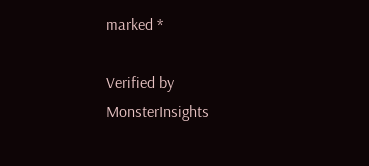marked *

Verified by MonsterInsights